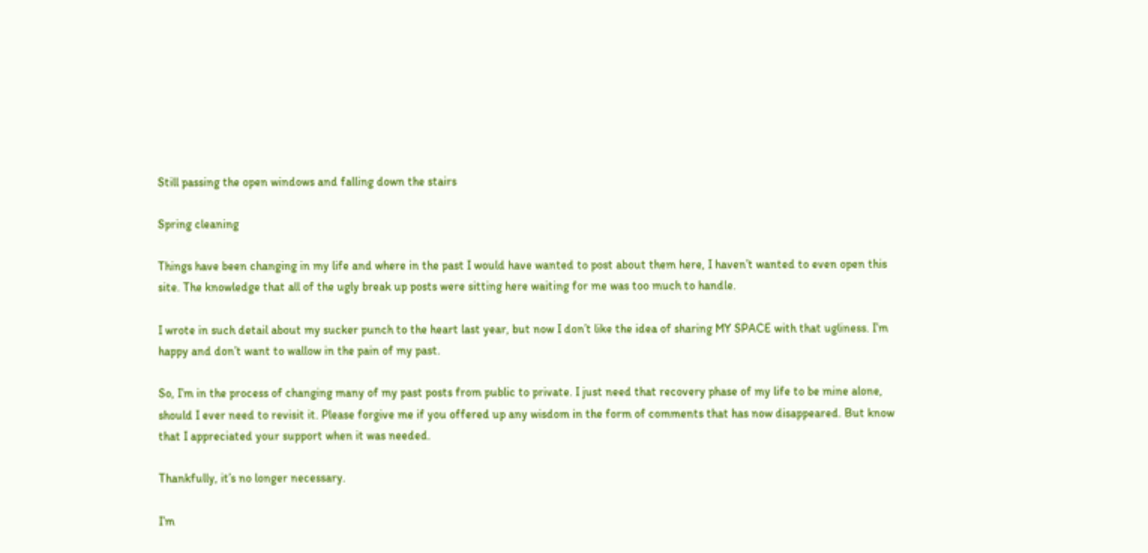Still passing the open windows and falling down the stairs

Spring cleaning

Things have been changing in my life and where in the past I would have wanted to post about them here, I haven’t wanted to even open this site. The knowledge that all of the ugly break up posts were sitting here waiting for me was too much to handle.

I wrote in such detail about my sucker punch to the heart last year, but now I don’t like the idea of sharing MY SPACE with that ugliness. I’m happy and don’t want to wallow in the pain of my past.

So, I’m in the process of changing many of my past posts from public to private. I just need that recovery phase of my life to be mine alone, should I ever need to revisit it. Please forgive me if you offered up any wisdom in the form of comments that has now disappeared. But know that I appreciated your support when it was needed.

Thankfully, it’s no longer necessary.

I’m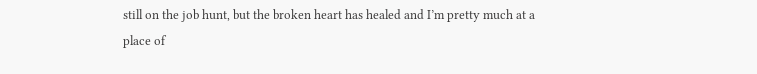still on the job hunt, but the broken heart has healed and I’m pretty much at a place of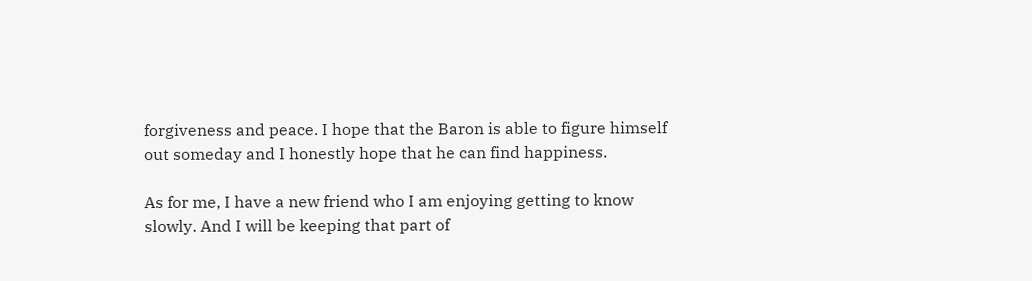forgiveness and peace. I hope that the Baron is able to figure himself out someday and I honestly hope that he can find happiness.

As for me, I have a new friend who I am enjoying getting to know slowly. And I will be keeping that part of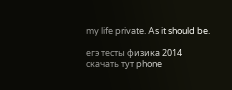my life private. As it should be.

егэ тесты физика 2014 скачать тут phone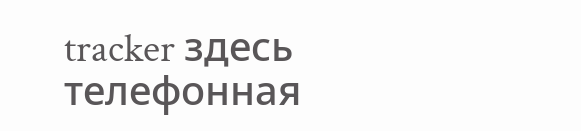tracker здесь телефонная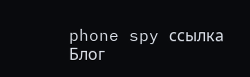phone spy ссылка Блог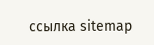ссылка sitemap